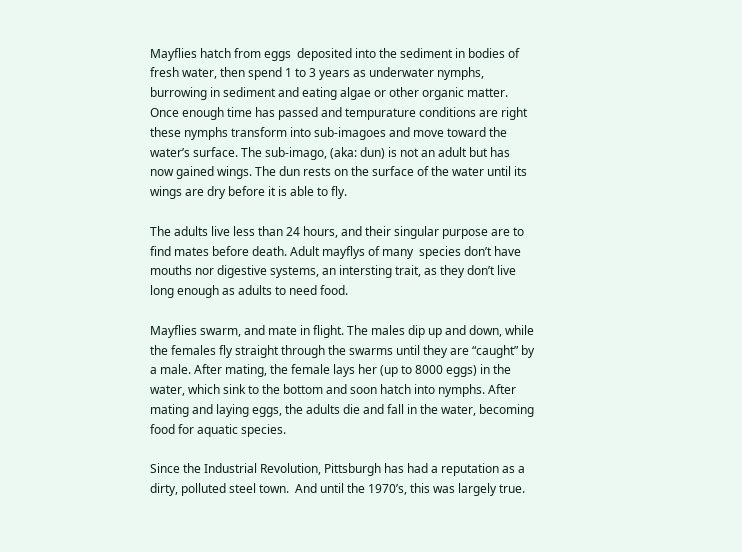Mayflies hatch from eggs  deposited into the sediment in bodies of fresh water, then spend 1 to 3 years as underwater nymphs, burrowing in sediment and eating algae or other organic matter. Once enough time has passed and tempurature conditions are right these nymphs transform into sub-imagoes and move toward the water’s surface. The sub-imago, (aka: dun) is not an adult but has now gained wings. The dun rests on the surface of the water until its wings are dry before it is able to fly.

The adults live less than 24 hours, and their singular purpose are to find mates before death. Adult mayflys of many  species don’t have mouths nor digestive systems, an intersting trait, as they don’t live long enough as adults to need food.

Mayflies swarm, and mate in flight. The males dip up and down, while the females fly straight through the swarms until they are “caught” by a male. After mating, the female lays her (up to 8000 eggs) in the water, which sink to the bottom and soon hatch into nymphs. After mating and laying eggs, the adults die and fall in the water, becoming food for aquatic species.

Since the Industrial Revolution, Pittsburgh has had a reputation as a dirty, polluted steel town.  And until the 1970’s, this was largely true.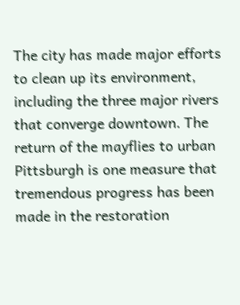The city has made major efforts to clean up its environment, including the three major rivers that converge downtown. The return of the mayflies to urban Pittsburgh is one measure that tremendous progress has been made in the restoration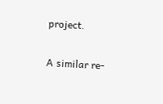project.

A similar re-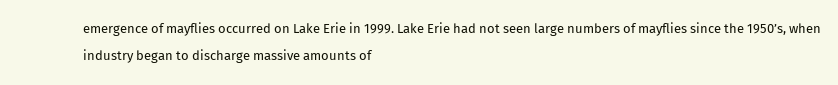emergence of mayflies occurred on Lake Erie in 1999. Lake Erie had not seen large numbers of mayflies since the 1950’s, when industry began to discharge massive amounts of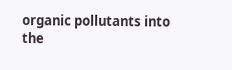organic pollutants into the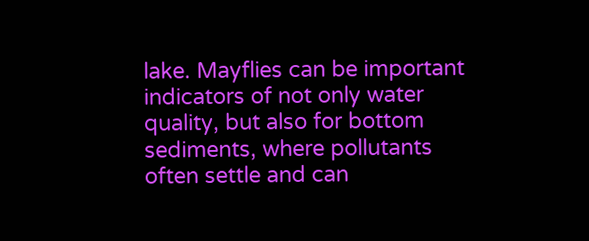lake. Mayflies can be important indicators of not only water quality, but also for bottom sediments, where pollutants often settle and can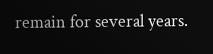remain for several years.